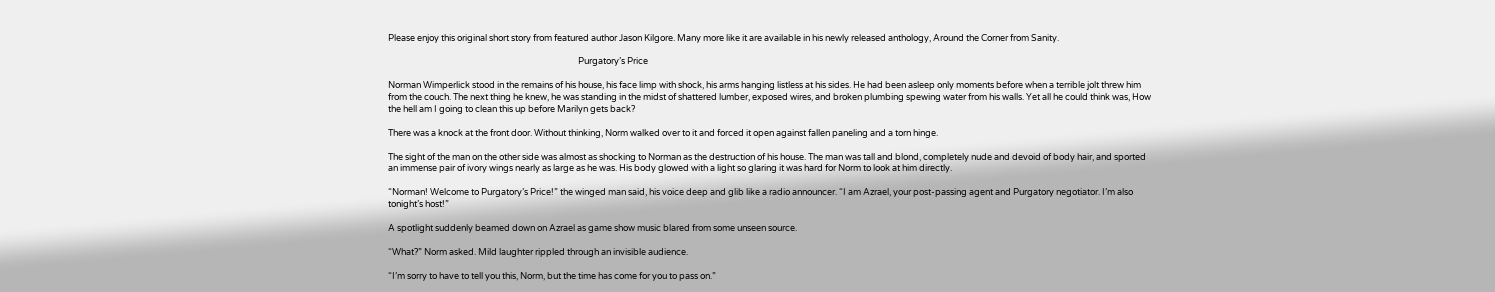Please enjoy this original short story from featured author Jason Kilgore. Many more like it are available in his newly released anthology, Around the Corner from Sanity.

                                                                                               Purgatory’s Price

Norman Wimperlick stood in the remains of his house, his face limp with shock, his arms hanging listless at his sides. He had been asleep only moments before when a terrible jolt threw him from the couch. The next thing he knew, he was standing in the midst of shattered lumber, exposed wires, and broken plumbing spewing water from his walls. Yet all he could think was, How the hell am I going to clean this up before Marilyn gets back?

There was a knock at the front door. Without thinking, Norm walked over to it and forced it open against fallen paneling and a torn hinge.

The sight of the man on the other side was almost as shocking to Norman as the destruction of his house. The man was tall and blond, completely nude and devoid of body hair, and sported an immense pair of ivory wings nearly as large as he was. His body glowed with a light so glaring it was hard for Norm to look at him directly.

“Norman! Welcome to Purgatory’s Price!” the winged man said, his voice deep and glib like a radio announcer. “I am Azrael, your post-passing agent and Purgatory negotiator. I’m also tonight’s host!”

A spotlight suddenly beamed down on Azrael as game show music blared from some unseen source.

“What?” Norm asked. Mild laughter rippled through an invisible audience.

“I’m sorry to have to tell you this, Norm, but the time has come for you to pass on.”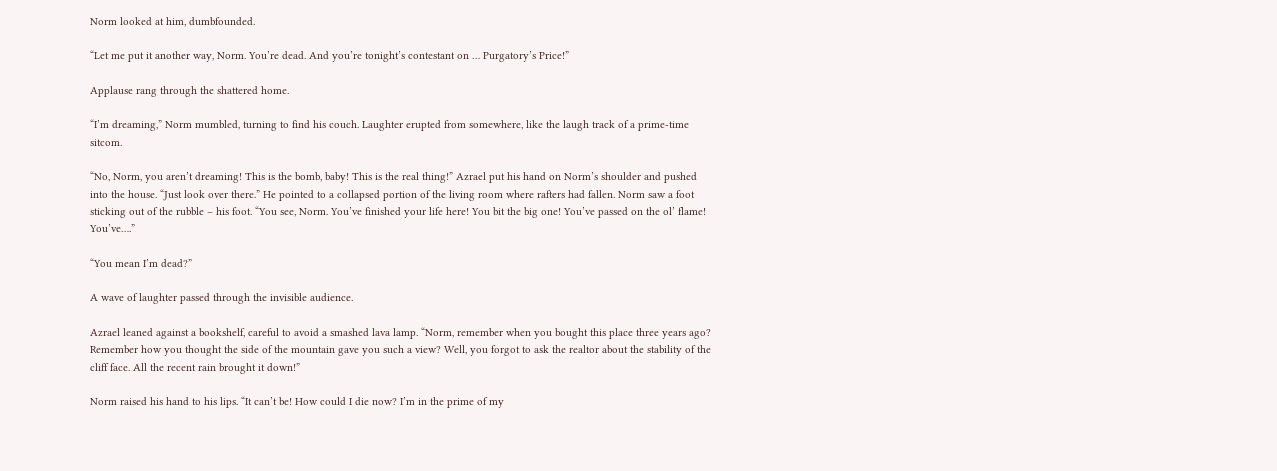Norm looked at him, dumbfounded.

“Let me put it another way, Norm. You’re dead. And you’re tonight’s contestant on … Purgatory’s Price!”

Applause rang through the shattered home.

“I’m dreaming,” Norm mumbled, turning to find his couch. Laughter erupted from somewhere, like the laugh track of a prime-time sitcom.

“No, Norm, you aren’t dreaming! This is the bomb, baby! This is the real thing!” Azrael put his hand on Norm’s shoulder and pushed into the house. “Just look over there.” He pointed to a collapsed portion of the living room where rafters had fallen. Norm saw a foot sticking out of the rubble – his foot. “You see, Norm. You’ve finished your life here! You bit the big one! You’ve passed on the ol’ flame! You’ve….”

“You mean I’m dead?”

A wave of laughter passed through the invisible audience.

Azrael leaned against a bookshelf, careful to avoid a smashed lava lamp. “Norm, remember when you bought this place three years ago? Remember how you thought the side of the mountain gave you such a view? Well, you forgot to ask the realtor about the stability of the cliff face. All the recent rain brought it down!”

Norm raised his hand to his lips. “It can’t be! How could I die now? I’m in the prime of my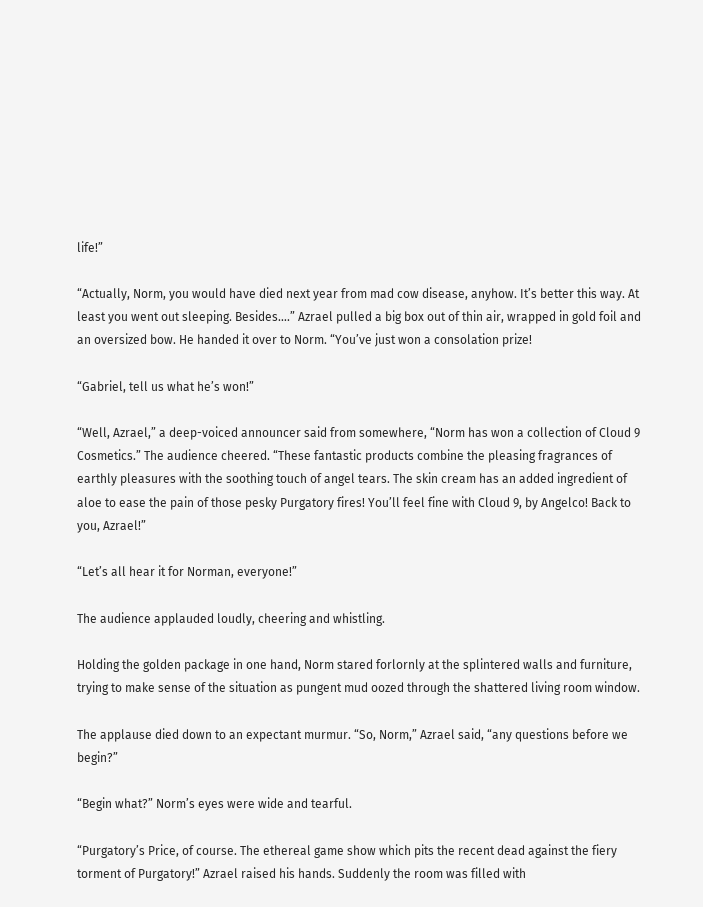life!”

“Actually, Norm, you would have died next year from mad cow disease, anyhow. It’s better this way. At least you went out sleeping. Besides….” Azrael pulled a big box out of thin air, wrapped in gold foil and an oversized bow. He handed it over to Norm. “You’ve just won a consolation prize!

“Gabriel, tell us what he’s won!”

“Well, Azrael,” a deep-voiced announcer said from somewhere, “Norm has won a collection of Cloud 9 Cosmetics.” The audience cheered. “These fantastic products combine the pleasing fragrances of earthly pleasures with the soothing touch of angel tears. The skin cream has an added ingredient of aloe to ease the pain of those pesky Purgatory fires! You’ll feel fine with Cloud 9, by Angelco! Back to you, Azrael!”

“Let’s all hear it for Norman, everyone!”

The audience applauded loudly, cheering and whistling.

Holding the golden package in one hand, Norm stared forlornly at the splintered walls and furniture, trying to make sense of the situation as pungent mud oozed through the shattered living room window.

The applause died down to an expectant murmur. “So, Norm,” Azrael said, “any questions before we begin?”

“Begin what?” Norm’s eyes were wide and tearful.

“Purgatory’s Price, of course. The ethereal game show which pits the recent dead against the fiery torment of Purgatory!” Azrael raised his hands. Suddenly the room was filled with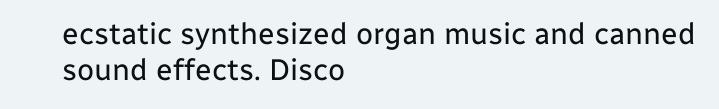ecstatic synthesized organ music and canned sound effects. Disco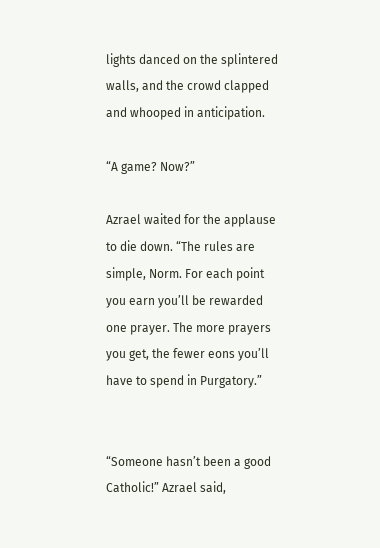lights danced on the splintered walls, and the crowd clapped and whooped in anticipation.

“A game? Now?”

Azrael waited for the applause to die down. “The rules are simple, Norm. For each point you earn you’ll be rewarded one prayer. The more prayers you get, the fewer eons you’ll have to spend in Purgatory.”


“Someone hasn’t been a good Catholic!” Azrael said,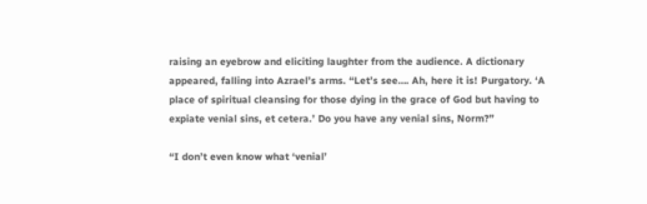raising an eyebrow and eliciting laughter from the audience. A dictionary appeared, falling into Azrael’s arms. “Let’s see…. Ah, here it is! Purgatory. ‘A place of spiritual cleansing for those dying in the grace of God but having to expiate venial sins, et cetera.’ Do you have any venial sins, Norm?”

“I don’t even know what ‘venial’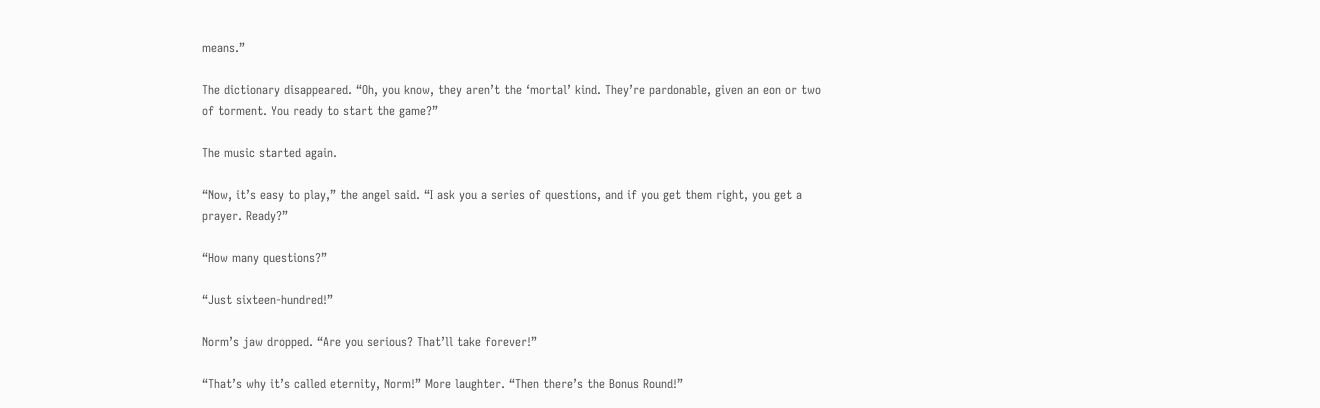means.”

The dictionary disappeared. “Oh, you know, they aren’t the ‘mortal’ kind. They’re pardonable, given an eon or two of torment. You ready to start the game?”

The music started again.

“Now, it’s easy to play,” the angel said. “I ask you a series of questions, and if you get them right, you get a prayer. Ready?”

“How many questions?”

“Just sixteen-hundred!”

Norm’s jaw dropped. “Are you serious? That’ll take forever!”

“That’s why it’s called eternity, Norm!” More laughter. “Then there’s the Bonus Round!”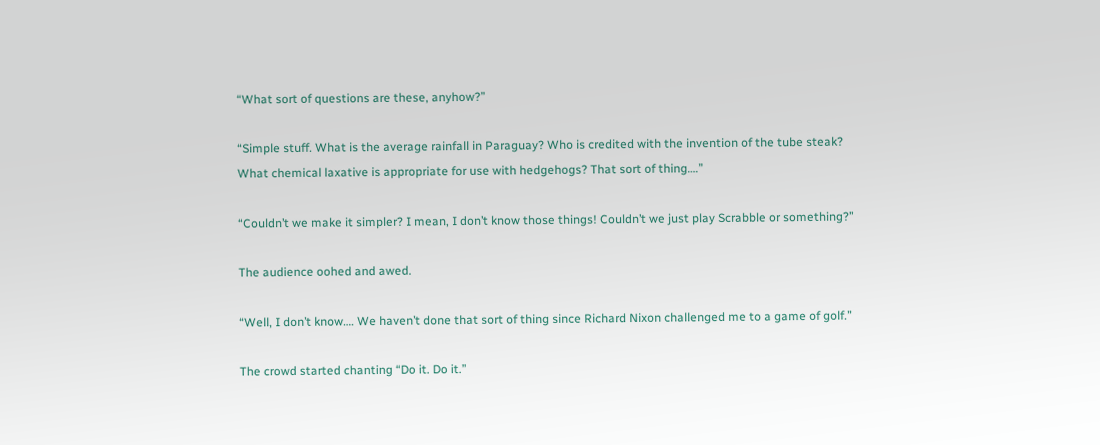“What sort of questions are these, anyhow?”

“Simple stuff. What is the average rainfall in Paraguay? Who is credited with the invention of the tube steak? What chemical laxative is appropriate for use with hedgehogs? That sort of thing….”

“Couldn’t we make it simpler? I mean, I don’t know those things! Couldn’t we just play Scrabble or something?”

The audience oohed and awed.

“Well, I don’t know…. We haven’t done that sort of thing since Richard Nixon challenged me to a game of golf.”

The crowd started chanting “Do it. Do it.”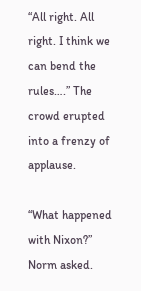“All right. All right. I think we can bend the rules….” The crowd erupted into a frenzy of applause.

“What happened with Nixon?” Norm asked.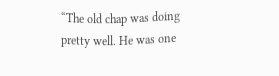“The old chap was doing pretty well. He was one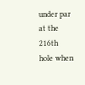under par at the 216th hole when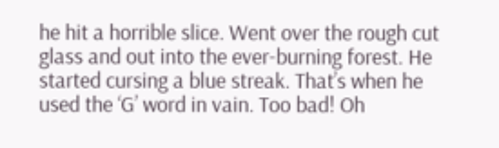he hit a horrible slice. Went over the rough cut glass and out into the ever-burning forest. He started cursing a blue streak. That’s when he used the ‘G’ word in vain. Too bad! Oh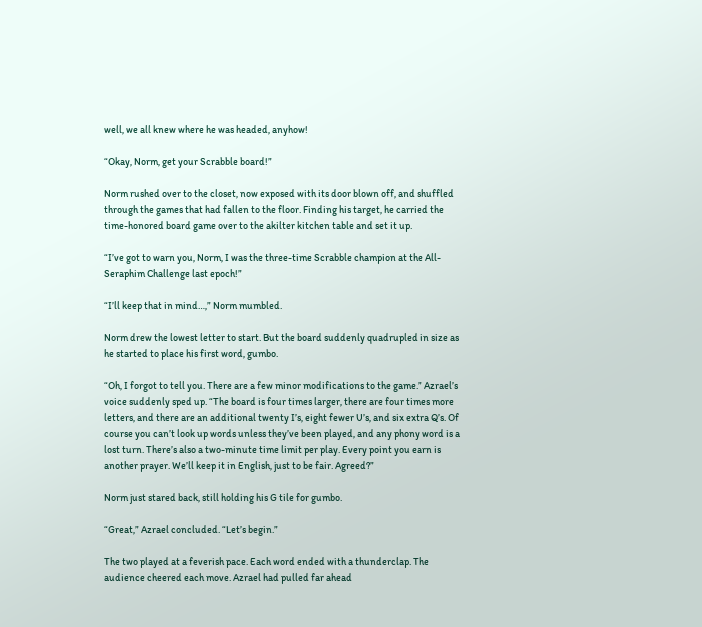well, we all knew where he was headed, anyhow!

“Okay, Norm, get your Scrabble board!”

Norm rushed over to the closet, now exposed with its door blown off, and shuffled through the games that had fallen to the floor. Finding his target, he carried the time-honored board game over to the akilter kitchen table and set it up.

“I’ve got to warn you, Norm, I was the three-time Scrabble champion at the All-Seraphim Challenge last epoch!”

“I’ll keep that in mind…,” Norm mumbled.

Norm drew the lowest letter to start. But the board suddenly quadrupled in size as he started to place his first word, gumbo.

“Oh, I forgot to tell you. There are a few minor modifications to the game.” Azrael’s voice suddenly sped up. “The board is four times larger, there are four times more letters, and there are an additional twenty I’s, eight fewer U’s, and six extra Q’s. Of course you can’t look up words unless they’ve been played, and any phony word is a lost turn. There’s also a two-minute time limit per play. Every point you earn is another prayer. We’ll keep it in English, just to be fair. Agreed?”

Norm just stared back, still holding his G tile for gumbo.

“Great,” Azrael concluded. “Let’s begin.”

The two played at a feverish pace. Each word ended with a thunderclap. The audience cheered each move. Azrael had pulled far ahead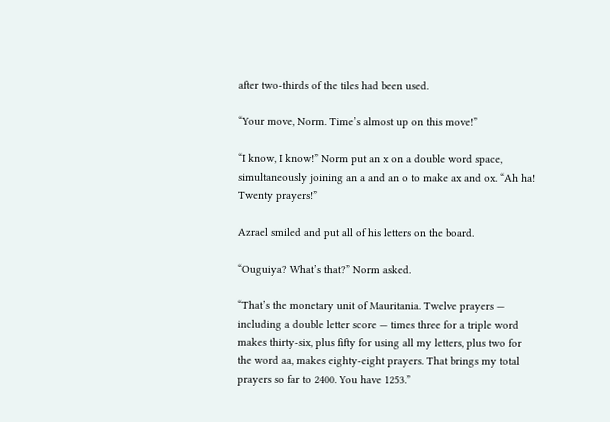after two-thirds of the tiles had been used.

“Your move, Norm. Time’s almost up on this move!”

“I know, I know!” Norm put an x on a double word space, simultaneously joining an a and an o to make ax and ox. “Ah ha! Twenty prayers!”

Azrael smiled and put all of his letters on the board.

“Ouguiya? What’s that?” Norm asked.

“That’s the monetary unit of Mauritania. Twelve prayers — including a double letter score — times three for a triple word makes thirty-six, plus fifty for using all my letters, plus two for the word aa, makes eighty-eight prayers. That brings my total prayers so far to 2400. You have 1253.”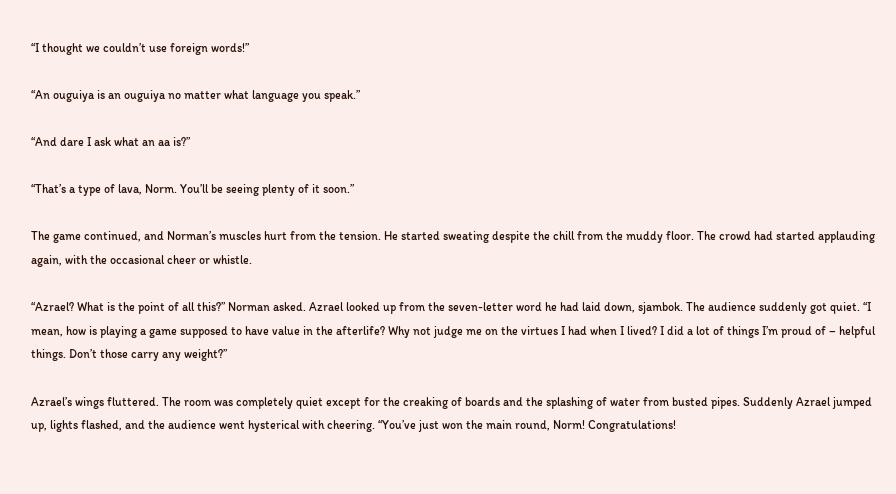“I thought we couldn’t use foreign words!”

“An ouguiya is an ouguiya no matter what language you speak.”

“And dare I ask what an aa is?”

“That’s a type of lava, Norm. You’ll be seeing plenty of it soon.”

The game continued, and Norman’s muscles hurt from the tension. He started sweating despite the chill from the muddy floor. The crowd had started applauding again, with the occasional cheer or whistle.

“Azrael? What is the point of all this?” Norman asked. Azrael looked up from the seven-letter word he had laid down, sjambok. The audience suddenly got quiet. “I mean, how is playing a game supposed to have value in the afterlife? Why not judge me on the virtues I had when I lived? I did a lot of things I’m proud of – helpful things. Don’t those carry any weight?”

Azrael’s wings fluttered. The room was completely quiet except for the creaking of boards and the splashing of water from busted pipes. Suddenly Azrael jumped up, lights flashed, and the audience went hysterical with cheering. “You’ve just won the main round, Norm! Congratulations!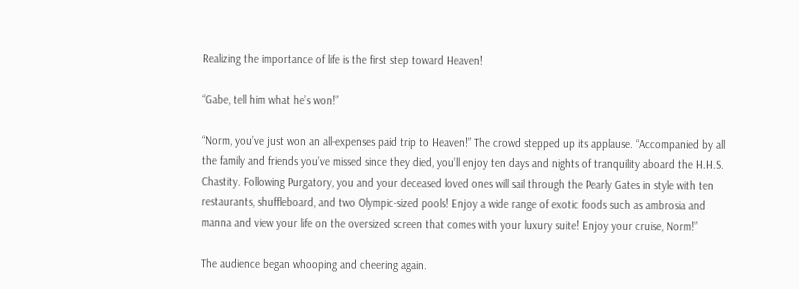Realizing the importance of life is the first step toward Heaven!

“Gabe, tell him what he’s won!”

“Norm, you’ve just won an all-expenses paid trip to Heaven!” The crowd stepped up its applause. “Accompanied by all the family and friends you’ve missed since they died, you’ll enjoy ten days and nights of tranquility aboard the H.H.S. Chastity. Following Purgatory, you and your deceased loved ones will sail through the Pearly Gates in style with ten restaurants, shuffleboard, and two Olympic-sized pools! Enjoy a wide range of exotic foods such as ambrosia and manna and view your life on the oversized screen that comes with your luxury suite! Enjoy your cruise, Norm!”

The audience began whooping and cheering again.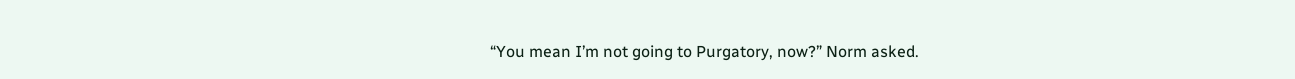“You mean I’m not going to Purgatory, now?” Norm asked.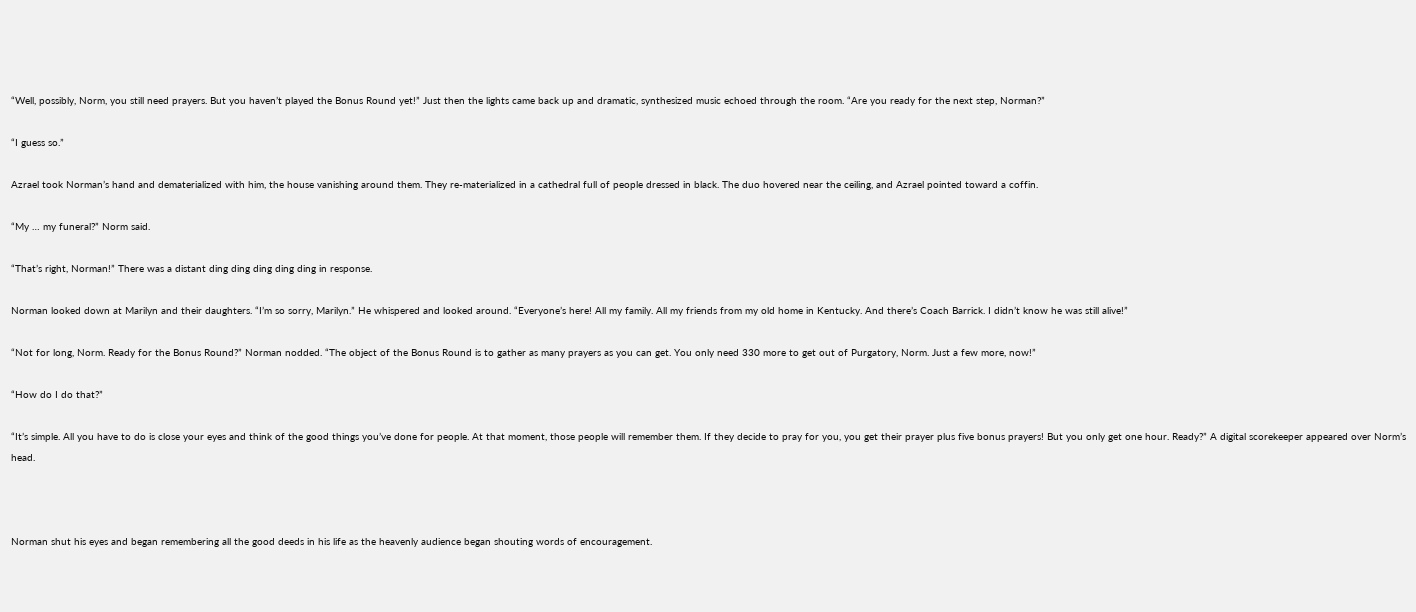“Well, possibly, Norm, you still need prayers. But you haven’t played the Bonus Round yet!” Just then the lights came back up and dramatic, synthesized music echoed through the room. “Are you ready for the next step, Norman?”

“I guess so.”

Azrael took Norman’s hand and dematerialized with him, the house vanishing around them. They re-materialized in a cathedral full of people dressed in black. The duo hovered near the ceiling, and Azrael pointed toward a coffin.

“My … my funeral?” Norm said.

“That’s right, Norman!” There was a distant ding ding ding ding ding in response.

Norman looked down at Marilyn and their daughters. “I’m so sorry, Marilyn.” He whispered and looked around. “Everyone’s here! All my family. All my friends from my old home in Kentucky. And there’s Coach Barrick. I didn’t know he was still alive!”

“Not for long, Norm. Ready for the Bonus Round?” Norman nodded. “The object of the Bonus Round is to gather as many prayers as you can get. You only need 330 more to get out of Purgatory, Norm. Just a few more, now!”

“How do I do that?”

“It’s simple. All you have to do is close your eyes and think of the good things you’ve done for people. At that moment, those people will remember them. If they decide to pray for you, you get their prayer plus five bonus prayers! But you only get one hour. Ready?” A digital scorekeeper appeared over Norm’s head.



Norman shut his eyes and began remembering all the good deeds in his life as the heavenly audience began shouting words of encouragement.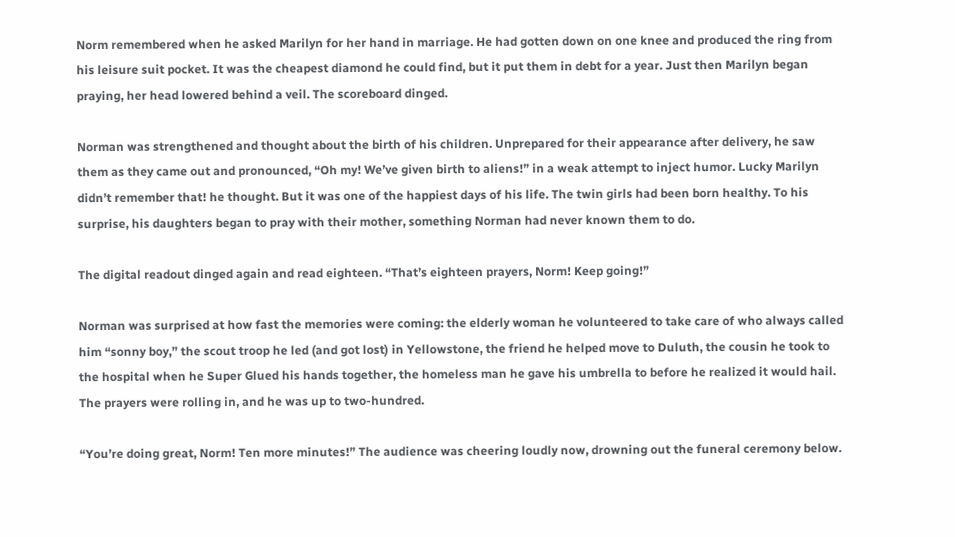Norm remembered when he asked Marilyn for her hand in marriage. He had gotten down on one knee and produced the ring from his leisure suit pocket. It was the cheapest diamond he could find, but it put them in debt for a year. Just then Marilyn began praying, her head lowered behind a veil. The scoreboard dinged.

Norman was strengthened and thought about the birth of his children. Unprepared for their appearance after delivery, he saw them as they came out and pronounced, “Oh my! We’ve given birth to aliens!” in a weak attempt to inject humor. Lucky Marilyn didn’t remember that! he thought. But it was one of the happiest days of his life. The twin girls had been born healthy. To his surprise, his daughters began to pray with their mother, something Norman had never known them to do.

The digital readout dinged again and read eighteen. “That’s eighteen prayers, Norm! Keep going!”

Norman was surprised at how fast the memories were coming: the elderly woman he volunteered to take care of who always called him “sonny boy,” the scout troop he led (and got lost) in Yellowstone, the friend he helped move to Duluth, the cousin he took to the hospital when he Super Glued his hands together, the homeless man he gave his umbrella to before he realized it would hail. The prayers were rolling in, and he was up to two-hundred.

“You’re doing great, Norm! Ten more minutes!” The audience was cheering loudly now, drowning out the funeral ceremony below.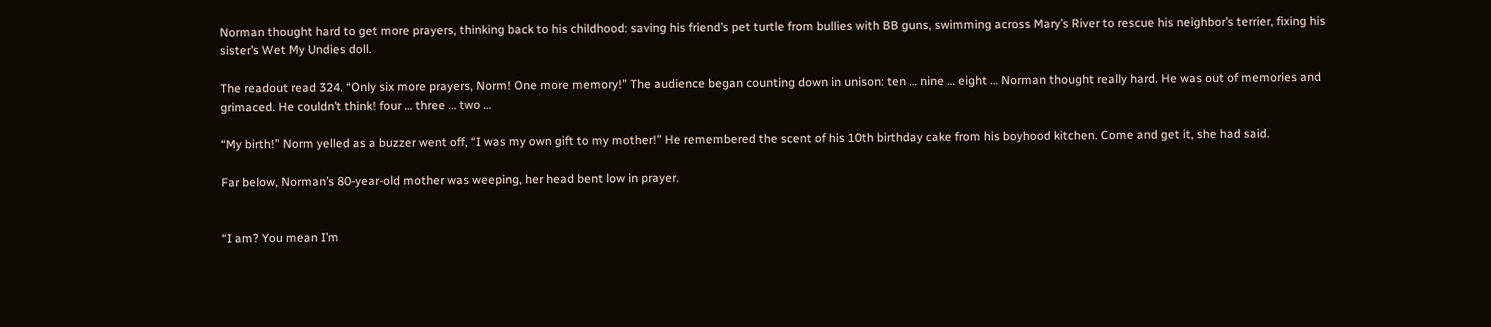Norman thought hard to get more prayers, thinking back to his childhood: saving his friend’s pet turtle from bullies with BB guns, swimming across Mary’s River to rescue his neighbor’s terrier, fixing his sister’s Wet My Undies doll.

The readout read 324. “Only six more prayers, Norm! One more memory!” The audience began counting down in unison: ten … nine … eight … Norman thought really hard. He was out of memories and grimaced. He couldn’t think! four … three … two …

“My birth!” Norm yelled as a buzzer went off, “I was my own gift to my mother!” He remembered the scent of his 10th birthday cake from his boyhood kitchen. Come and get it, she had said.

Far below, Norman’s 80-year-old mother was weeping, her head bent low in prayer.


“I am? You mean I’m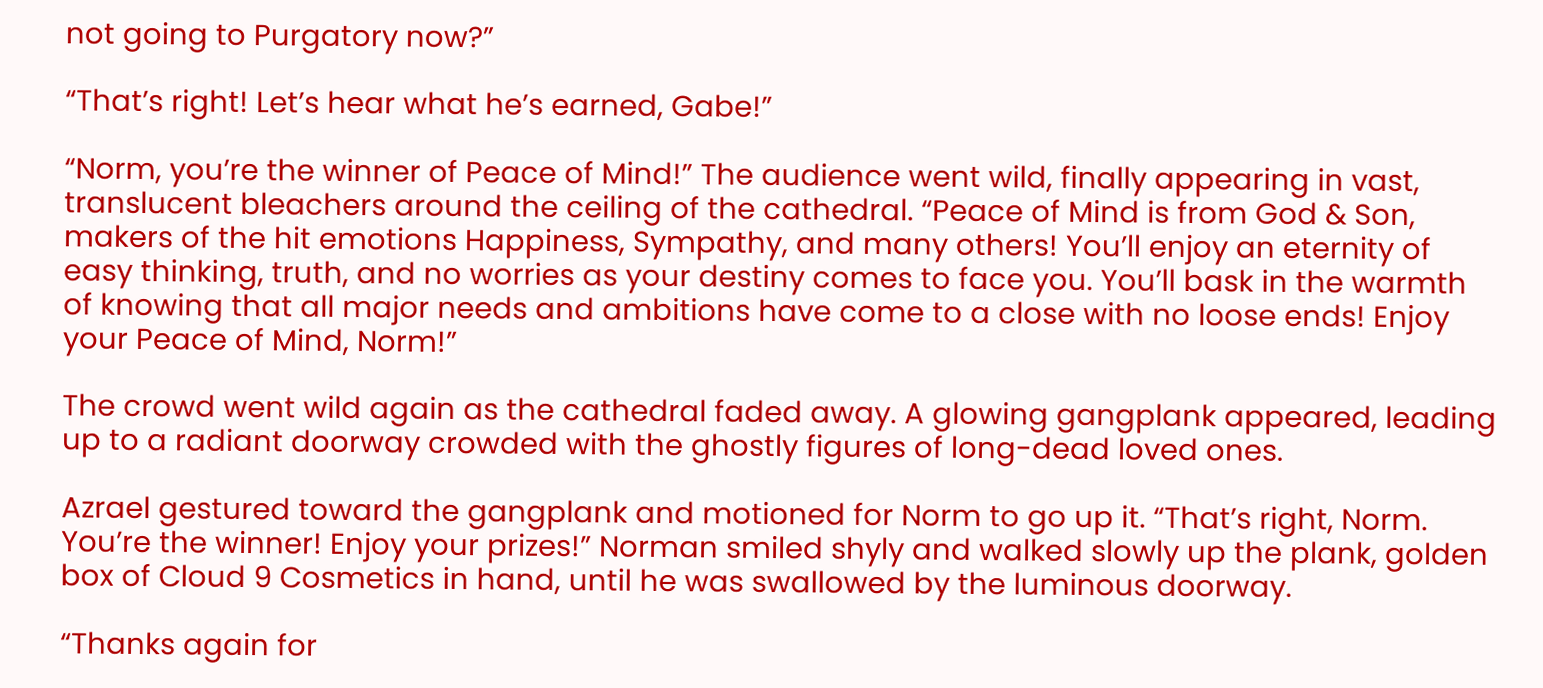not going to Purgatory now?”

“That’s right! Let’s hear what he’s earned, Gabe!”

“Norm, you’re the winner of Peace of Mind!” The audience went wild, finally appearing in vast, translucent bleachers around the ceiling of the cathedral. “Peace of Mind is from God & Son, makers of the hit emotions Happiness, Sympathy, and many others! You’ll enjoy an eternity of easy thinking, truth, and no worries as your destiny comes to face you. You’ll bask in the warmth of knowing that all major needs and ambitions have come to a close with no loose ends! Enjoy your Peace of Mind, Norm!”

The crowd went wild again as the cathedral faded away. A glowing gangplank appeared, leading up to a radiant doorway crowded with the ghostly figures of long-dead loved ones.

Azrael gestured toward the gangplank and motioned for Norm to go up it. “That’s right, Norm. You’re the winner! Enjoy your prizes!” Norman smiled shyly and walked slowly up the plank, golden box of Cloud 9 Cosmetics in hand, until he was swallowed by the luminous doorway.

“Thanks again for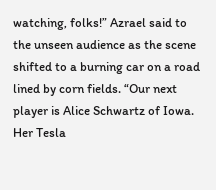watching, folks!” Azrael said to the unseen audience as the scene shifted to a burning car on a road lined by corn fields. “Our next player is Alice Schwartz of Iowa. Her Tesla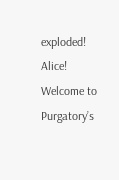exploded! Alice! Welcome to Purgatory’s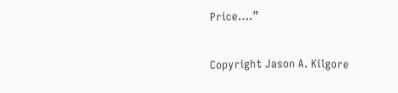Price….”


Copyright Jason A. Kilgore